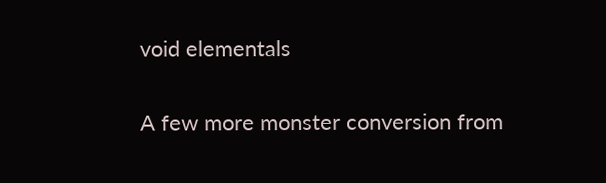void elementals

A few more monster conversion from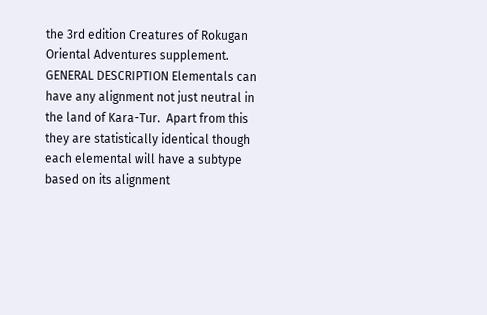the 3rd edition Creatures of Rokugan Oriental Adventures supplement. GENERAL DESCRIPTION Elementals can have any alignment not just neutral in the land of Kara-Tur.  Apart from this they are statistically identical though each elemental will have a subtype based on its alignment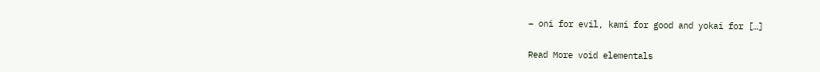– oni for evil, kami for good and yokai for […]

Read More void elementals